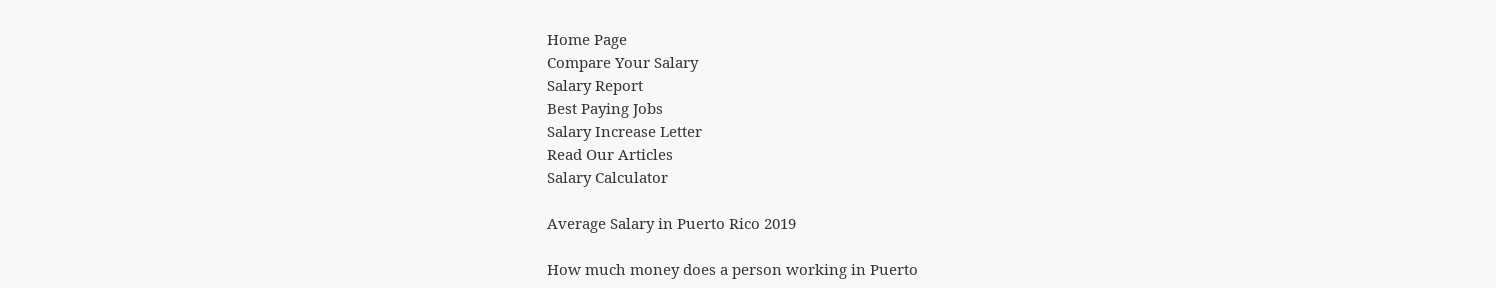Home Page
Compare Your Salary
Salary Report
Best Paying Jobs
Salary Increase Letter
Read Our Articles
Salary Calculator

Average Salary in Puerto Rico 2019

How much money does a person working in Puerto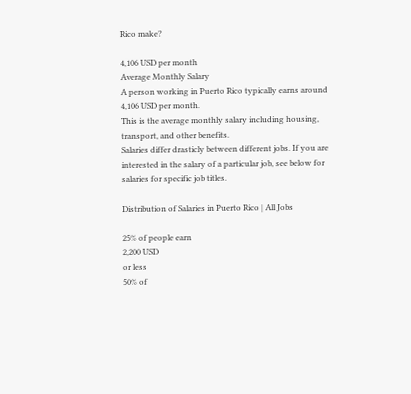Rico make?

4,106 USD per month
Average Monthly Salary
A person working in Puerto Rico typically earns around 4,106 USD per month.
This is the average monthly salary including housing, transport, and other benefits.
Salaries differ drasticly between different jobs. If you are interested in the salary of a particular job, see below for salaries for specific job titles.

Distribution of Salaries in Puerto Rico | All Jobs

25% of people earn
2,200 USD
or less
50% of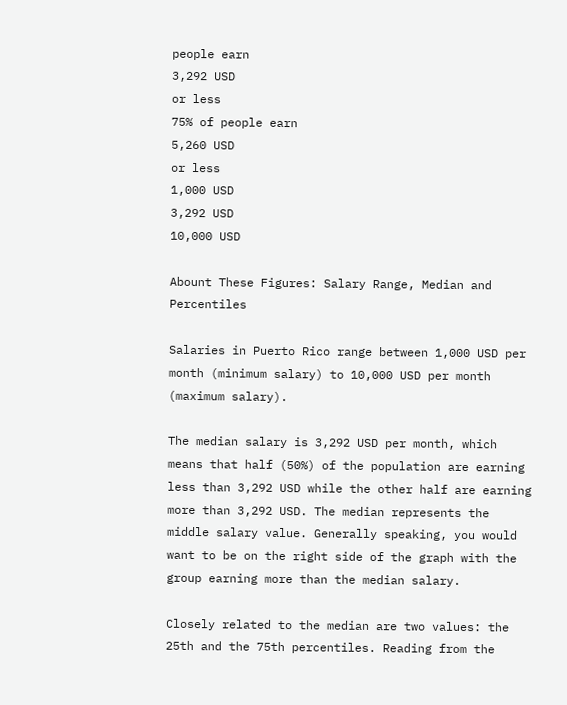people earn
3,292 USD
or less
75% of people earn
5,260 USD
or less
1,000 USD
3,292 USD
10,000 USD

Abount These Figures: Salary Range, Median and Percentiles

Salaries in Puerto Rico range between 1,000 USD per month (minimum salary) to 10,000 USD per month (maximum salary).

The median salary is 3,292 USD per month, which means that half (50%) of the population are earning less than 3,292 USD while the other half are earning more than 3,292 USD. The median represents the middle salary value. Generally speaking, you would want to be on the right side of the graph with the group earning more than the median salary.

Closely related to the median are two values: the 25th and the 75th percentiles. Reading from the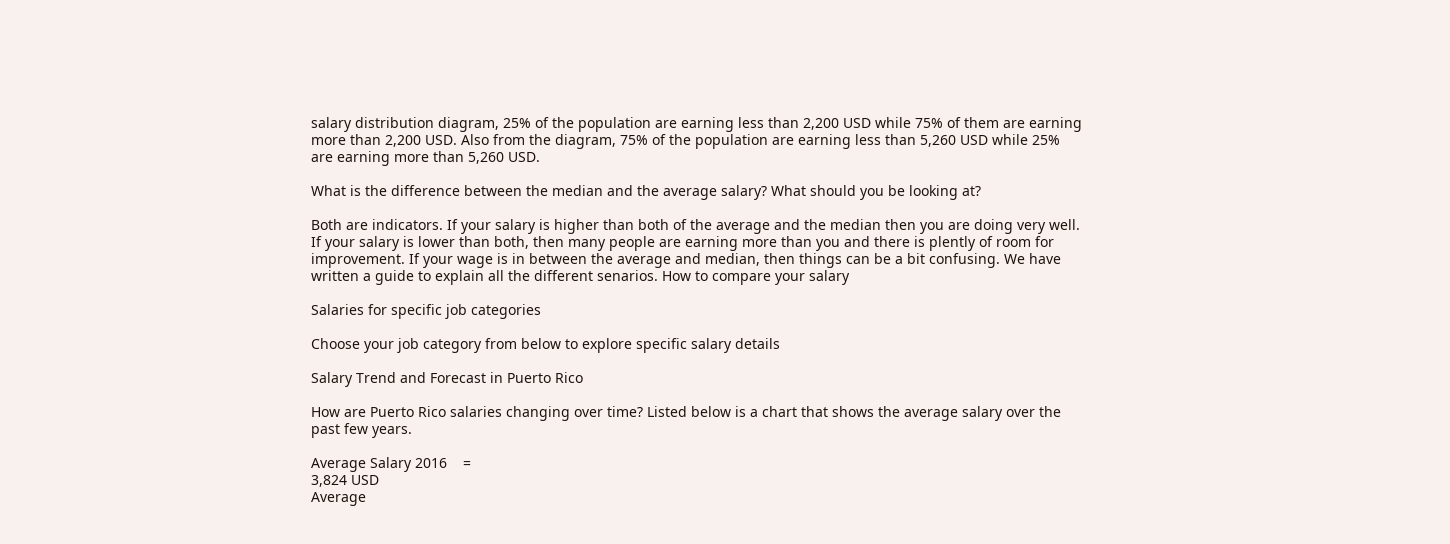salary distribution diagram, 25% of the population are earning less than 2,200 USD while 75% of them are earning more than 2,200 USD. Also from the diagram, 75% of the population are earning less than 5,260 USD while 25% are earning more than 5,260 USD.

What is the difference between the median and the average salary? What should you be looking at?

Both are indicators. If your salary is higher than both of the average and the median then you are doing very well. If your salary is lower than both, then many people are earning more than you and there is plently of room for improvement. If your wage is in between the average and median, then things can be a bit confusing. We have written a guide to explain all the different senarios. How to compare your salary

Salaries for specific job categories

Choose your job category from below to explore specific salary details

Salary Trend and Forecast in Puerto Rico

How are Puerto Rico salaries changing over time? Listed below is a chart that shows the average salary over the past few years.

Average Salary 2016    =
3,824 USD
Average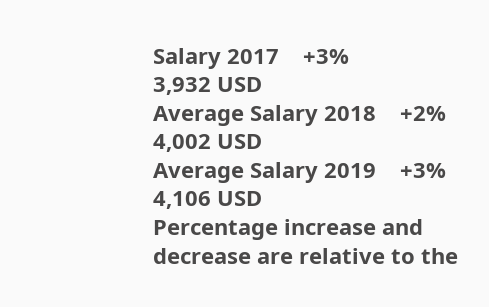Salary 2017    +3%
3,932 USD
Average Salary 2018    +2%
4,002 USD
Average Salary 2019    +3%
4,106 USD
Percentage increase and decrease are relative to the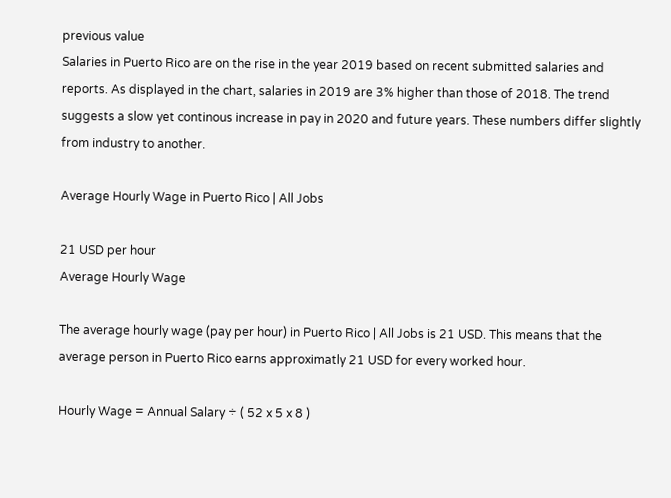previous value
Salaries in Puerto Rico are on the rise in the year 2019 based on recent submitted salaries and reports. As displayed in the chart, salaries in 2019 are 3% higher than those of 2018. The trend suggests a slow yet continous increase in pay in 2020 and future years. These numbers differ slightly from industry to another.

Average Hourly Wage in Puerto Rico | All Jobs

21 USD per hour
Average Hourly Wage

The average hourly wage (pay per hour) in Puerto Rico | All Jobs is 21 USD. This means that the average person in Puerto Rico earns approximatly 21 USD for every worked hour.

Hourly Wage = Annual Salary ÷ ( 52 x 5 x 8 )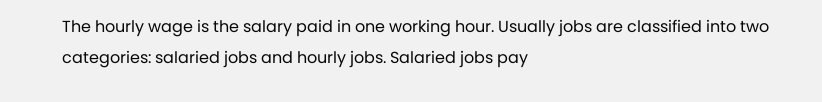The hourly wage is the salary paid in one working hour. Usually jobs are classified into two categories: salaried jobs and hourly jobs. Salaried jobs pay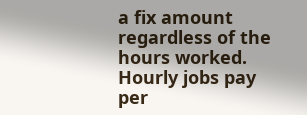a fix amount regardless of the hours worked. Hourly jobs pay per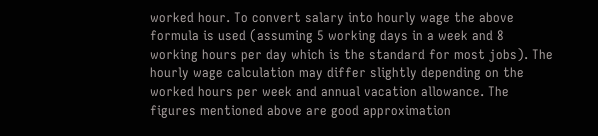worked hour. To convert salary into hourly wage the above formula is used (assuming 5 working days in a week and 8 working hours per day which is the standard for most jobs). The hourly wage calculation may differ slightly depending on the worked hours per week and annual vacation allowance. The figures mentioned above are good approximation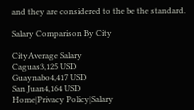and they are considered to the be the standard.

Salary Comparison By City

CityAverage Salary
Caguas3,125 USD
Guaynabo4,417 USD
San Juan4,164 USD
Home|Privacy Policy|Salary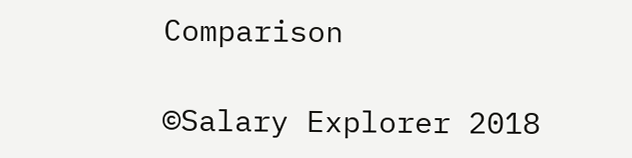Comparison

©Salary Explorer 2018